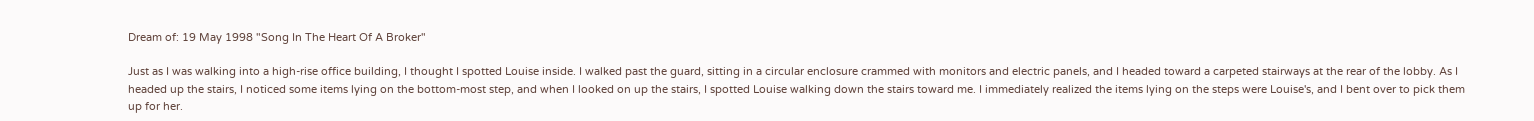Dream of: 19 May 1998 "Song In The Heart Of A Broker"

Just as I was walking into a high-rise office building, I thought I spotted Louise inside. I walked past the guard, sitting in a circular enclosure crammed with monitors and electric panels, and I headed toward a carpeted stairways at the rear of the lobby. As I headed up the stairs, I noticed some items lying on the bottom-most step, and when I looked on up the stairs, I spotted Louise walking down the stairs toward me. I immediately realized the items lying on the steps were Louise's, and I bent over to pick them up for her.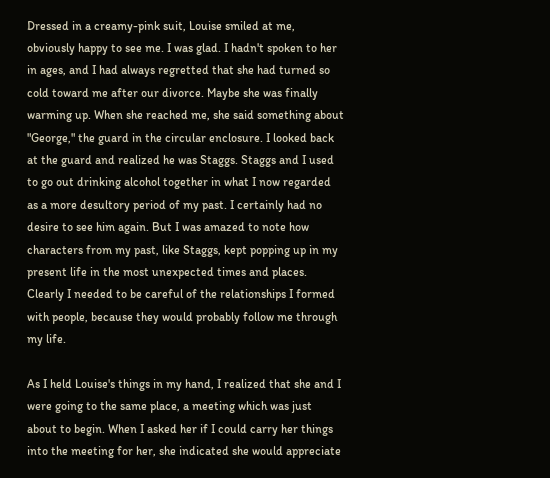Dressed in a creamy-pink suit, Louise smiled at me, obviously happy to see me. I was glad. I hadn't spoken to her in ages, and I had always regretted that she had turned so cold toward me after our divorce. Maybe she was finally warming up. When she reached me, she said something about "George," the guard in the circular enclosure. I looked back at the guard and realized he was Staggs. Staggs and I used to go out drinking alcohol together in what I now regarded as a more desultory period of my past. I certainly had no desire to see him again. But I was amazed to note how characters from my past, like Staggs, kept popping up in my present life in the most unexpected times and places. Clearly I needed to be careful of the relationships I formed with people, because they would probably follow me through my life.

As I held Louise's things in my hand, I realized that she and I were going to the same place, a meeting which was just about to begin. When I asked her if I could carry her things into the meeting for her, she indicated she would appreciate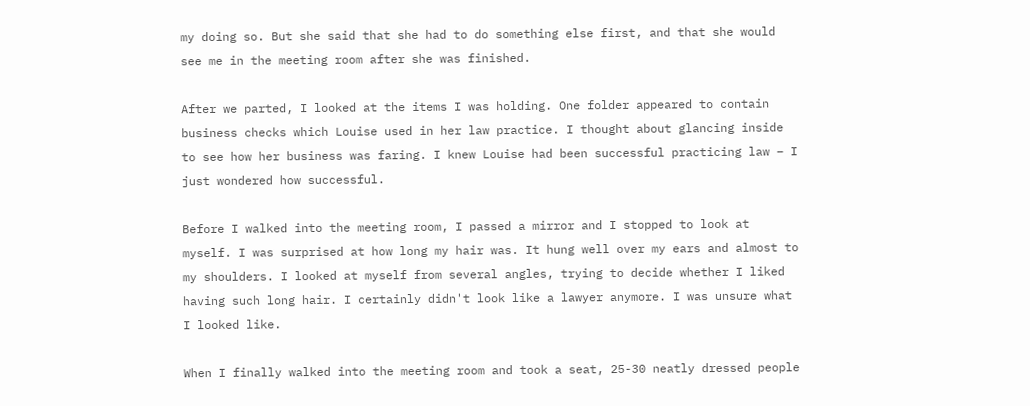my doing so. But she said that she had to do something else first, and that she would see me in the meeting room after she was finished.

After we parted, I looked at the items I was holding. One folder appeared to contain business checks which Louise used in her law practice. I thought about glancing inside to see how her business was faring. I knew Louise had been successful practicing law – I just wondered how successful.

Before I walked into the meeting room, I passed a mirror and I stopped to look at myself. I was surprised at how long my hair was. It hung well over my ears and almost to my shoulders. I looked at myself from several angles, trying to decide whether I liked having such long hair. I certainly didn't look like a lawyer anymore. I was unsure what I looked like.

When I finally walked into the meeting room and took a seat, 25-30 neatly dressed people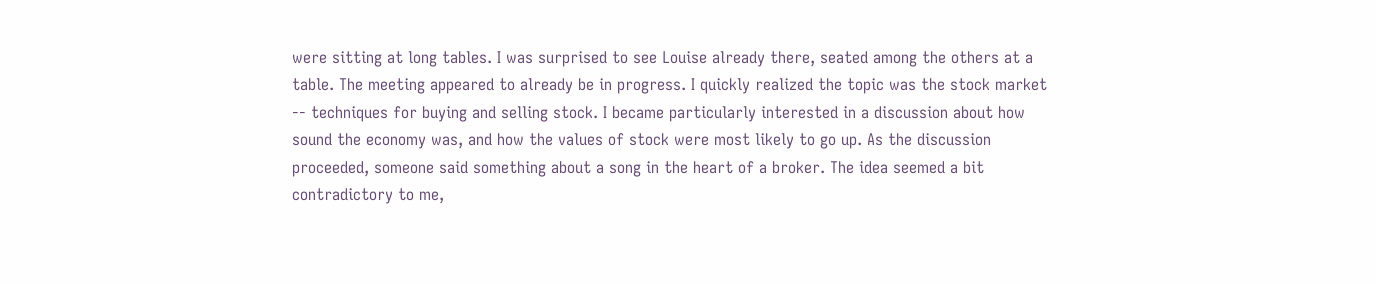were sitting at long tables. I was surprised to see Louise already there, seated among the others at a table. The meeting appeared to already be in progress. I quickly realized the topic was the stock market -- techniques for buying and selling stock. I became particularly interested in a discussion about how sound the economy was, and how the values of stock were most likely to go up. As the discussion proceeded, someone said something about a song in the heart of a broker. The idea seemed a bit contradictory to me,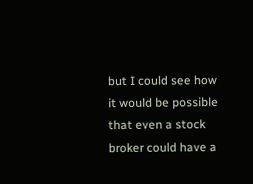but I could see how it would be possible that even a stock broker could have a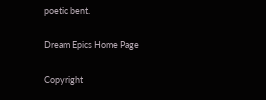poetic bent.

Dream Epics Home Page

Copyright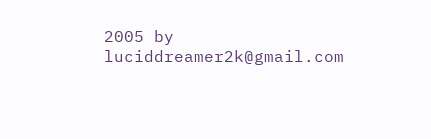2005 by luciddreamer2k@gmail.com